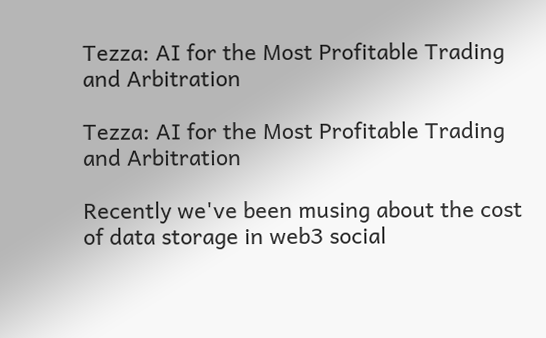Tezza: AI for the Most Profitable Trading and Arbitration

Tezza: AI for the Most Profitable Trading and Arbitration

Recently we've been musing about the cost of data storage in web3 social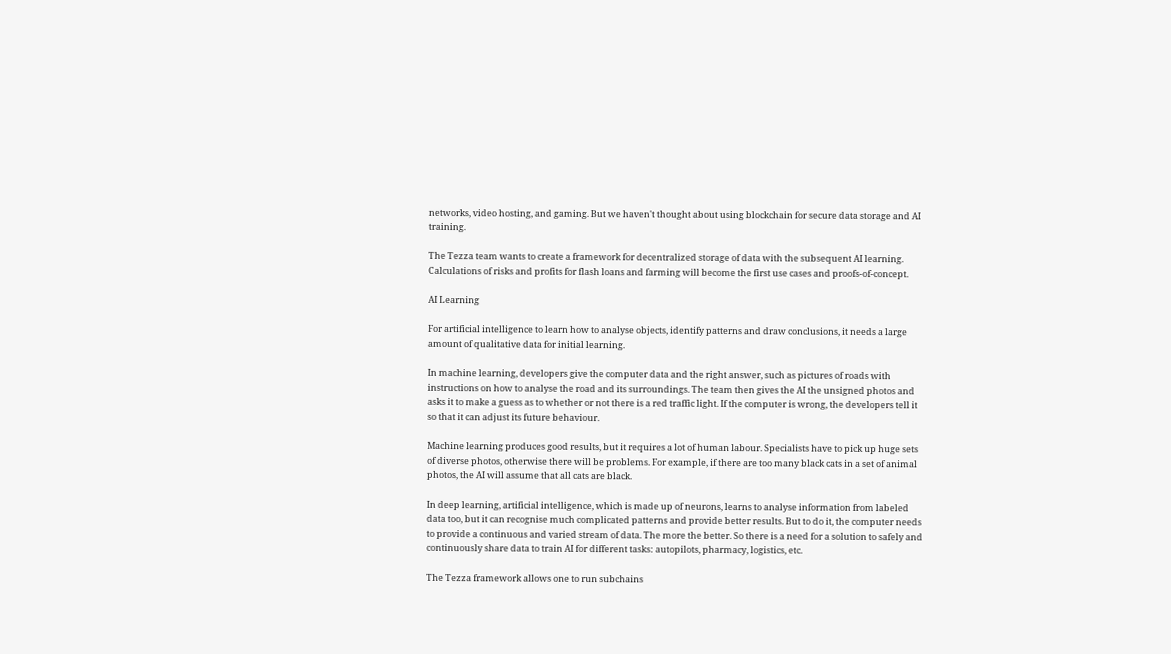networks, video hosting, and gaming. But we haven't thought about using blockchain for secure data storage and AI training.

The Tezza team wants to create a framework for decentralized storage of data with the subsequent AI learning. Calculations of risks and profits for flash loans and farming will become the first use cases and proofs-of-concept.

AI Learning

For artificial intelligence to learn how to analyse objects, identify patterns and draw conclusions, it needs a large amount of qualitative data for initial learning.

In machine learning, developers give the computer data and the right answer, such as pictures of roads with instructions on how to analyse the road and its surroundings. The team then gives the AI the unsigned photos and asks it to make a guess as to whether or not there is a red traffic light. If the computer is wrong, the developers tell it so that it can adjust its future behaviour.

Machine learning produces good results, but it requires a lot of human labour. Specialists have to pick up huge sets of diverse photos, otherwise there will be problems. For example, if there are too many black cats in a set of animal photos, the AI will assume that all cats are black.

In deep learning, artificial intelligence, which is made up of neurons, learns to analyse information from labeled data too, but it can recognise much complicated patterns and provide better results. But to do it, the computer needs to provide a continuous and varied stream of data. The more the better. So there is a need for a solution to safely and continuously share data to train AI for different tasks: autopilots, pharmacy, logistics, etc.

The Tezza framework allows one to run subchains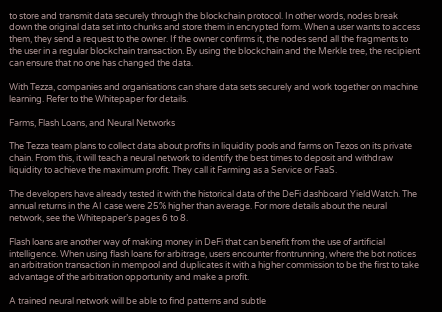to store and transmit data securely through the blockchain protocol. In other words, nodes break down the original data set into chunks and store them in encrypted form. When a user wants to access them, they send a request to the owner. If the owner confirms it, the nodes send all the fragments to the user in a regular blockchain transaction. By using the blockchain and the Merkle tree, the recipient can ensure that no one has changed the data.

With Tezza, companies and organisations can share data sets securely and work together on machine learning. Refer to the Whitepaper for details.

Farms, Flash Loans, and Neural Networks

The Tezza team plans to collect data about profits in liquidity pools and farms on Tezos on its private chain. From this, it will teach a neural network to identify the best times to deposit and withdraw liquidity to achieve the maximum profit. They call it Farming as a Service or FaaS.

The developers have already tested it with the historical data of the DeFi dashboard YieldWatch. The annual returns in the AI case were 25% higher than average. For more details about the neural network, see the Whitepaper’s pages 6 to 8.

Flash loans are another way of making money in DeFi that can benefit from the use of artificial intelligence. When using flash loans for arbitrage, users encounter frontrunning, where the bot notices an arbitration transaction in mempool and duplicates it with a higher commission to be the first to take advantage of the arbitration opportunity and make a profit.

A trained neural network will be able to find patterns and subtle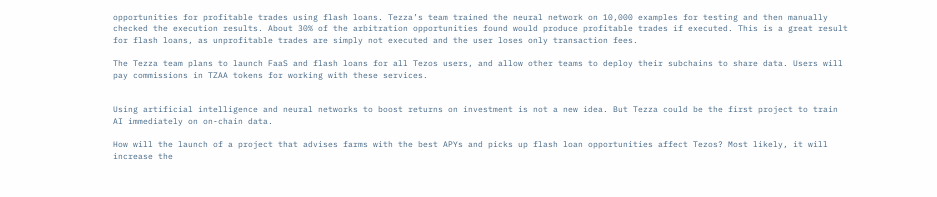opportunities for profitable trades using flash loans. Tezza’s team trained the neural network on 10,000 examples for testing and then manually checked the execution results. About 30% of the arbitration opportunities found would produce profitable trades if executed. This is a great result for flash loans, as unprofitable trades are simply not executed and the user loses only transaction fees.

The Tezza team plans to launch FaaS and flash loans for all Tezos users, and allow other teams to deploy their subchains to share data. Users will pay commissions in TZAA tokens for working with these services.


Using artificial intelligence and neural networks to boost returns on investment is not a new idea. But Tezza could be the first project to train AI immediately on on-chain data.

How will the launch of a project that advises farms with the best APYs and picks up flash loan opportunities affect Tezos? Most likely, it will increase the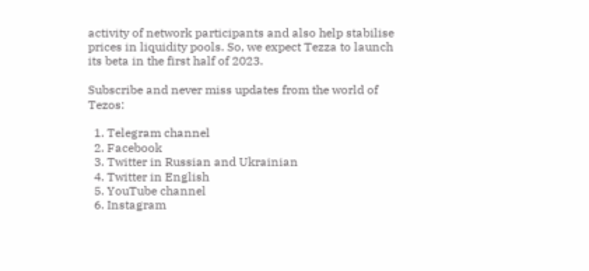activity of network participants and also help stabilise prices in liquidity pools. So, we expect Tezza to launch its beta in the first half of 2023.

Subscribe and never miss updates from the world of Tezos:

  1. Telegram channel
  2. Facebook
  3. Twitter in Russian and Ukrainian
  4. Twitter in English
  5. YouTube channel
  6. Instagram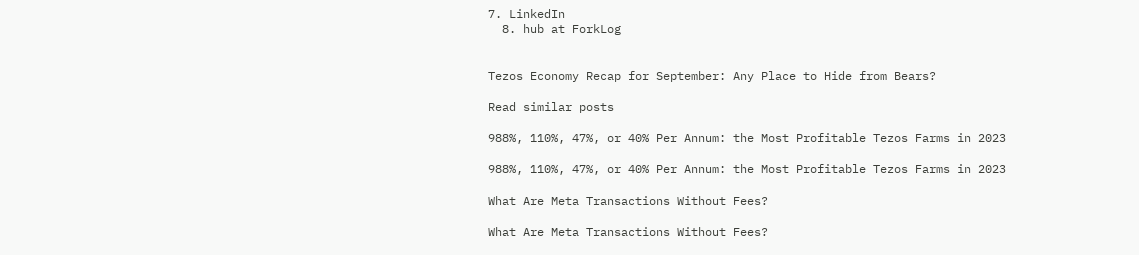7. LinkedIn
  8. hub at ForkLog


Tezos Economy Recap for September: Any Place to Hide from Bears?

Read similar posts

988%, 110%, 47%, or 40% Per Annum: the Most Profitable Tezos Farms in 2023

988%, 110%, 47%, or 40% Per Annum: the Most Profitable Tezos Farms in 2023

What Are Meta Transactions Without Fees?

What Are Meta Transactions Without Fees?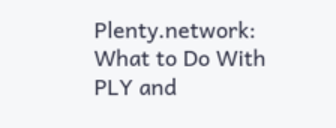Plenty.network: What to Do With PLY and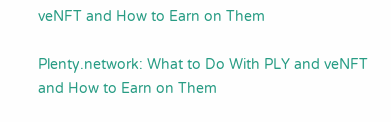veNFT and How to Earn on Them

Plenty.network: What to Do With PLY and veNFT and How to Earn on Them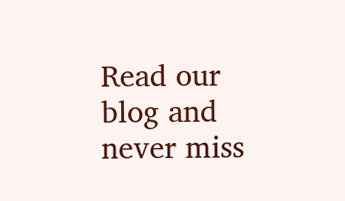Read our blog and never miss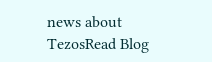news about TezosRead Blog